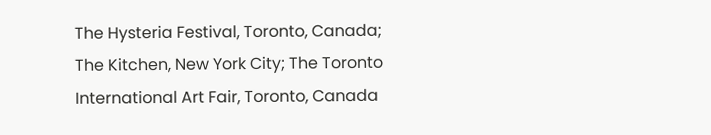The Hysteria Festival, Toronto, Canada; The Kitchen, New York City; The Toronto International Art Fair, Toronto, Canada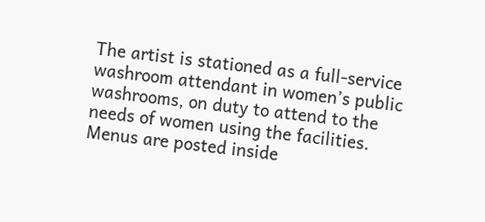The artist is stationed as a full-service washroom attendant in women’s public washrooms, on duty to attend to the needs of women using the facilities. Menus are posted inside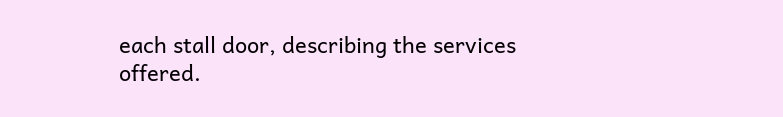each stall door, describing the services offered.